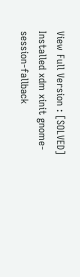View Full Version : [SOLVED] Installed xdm xinit gnome-session-fallback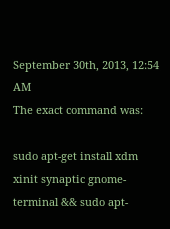September 30th, 2013, 12:54 AM
The exact command was:

sudo apt-get install xdm xinit synaptic gnome-terminal && sudo apt-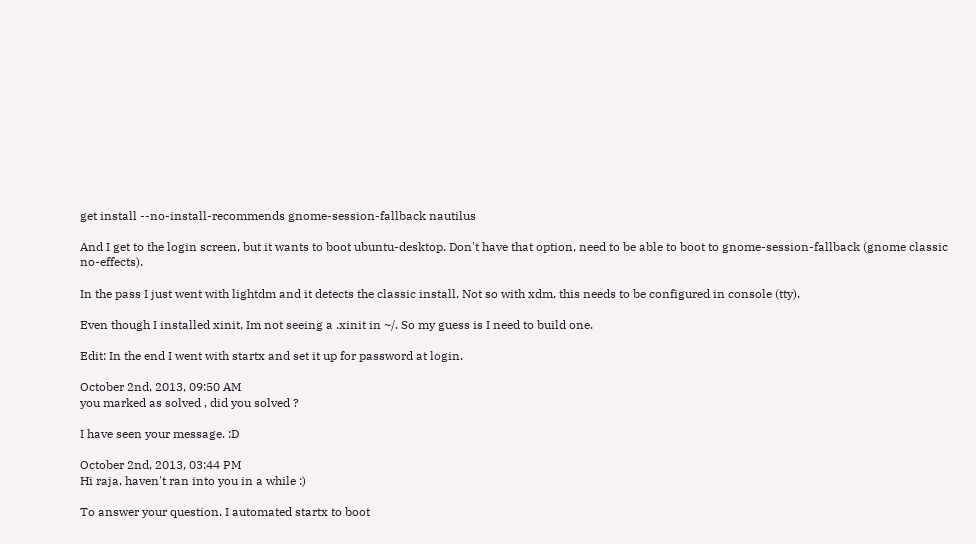get install --no-install-recommends gnome-session-fallback nautilus

And I get to the login screen, but it wants to boot ubuntu-desktop. Don't have that option, need to be able to boot to gnome-session-fallback (gnome classic no-effects).

In the pass I just went with lightdm and it detects the classic install. Not so with xdm, this needs to be configured in console (tty).

Even though I installed xinit, Im not seeing a .xinit in ~/. So my guess is I need to build one.

Edit: In the end I went with startx and set it up for password at login.

October 2nd, 2013, 09:50 AM
you marked as solved , did you solved ?

I have seen your message. :D

October 2nd, 2013, 03:44 PM
Hi raja, haven't ran into you in a while :)

To answer your question. I automated startx to boot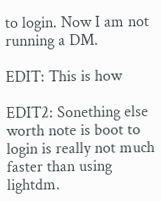to login. Now I am not running a DM.

EDIT: This is how

EDIT2: Sonething else worth note is boot to login is really not much faster than using lightdm.